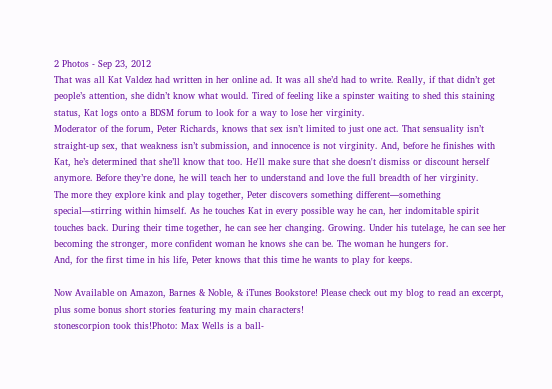2 Photos - Sep 23, 2012
That was all Kat Valdez had written in her online ad. It was all she’d had to write. Really, if that didn’t get people’s attention, she didn’t know what would. Tired of feeling like a spinster waiting to shed this staining status, Kat logs onto a BDSM forum to look for a way to lose her virginity.
Moderator of the forum, Peter Richards, knows that sex isn’t limited to just one act. That sensuality isn’t straight-up sex, that weakness isn’t submission, and innocence is not virginity. And, before he finishes with Kat, he’s determined that she’ll know that too. He'll make sure that she doesn't dismiss or discount herself anymore. Before they’re done, he will teach her to understand and love the full breadth of her virginity.
The more they explore kink and play together, Peter discovers something different—something special—stirring within himself. As he touches Kat in every possible way he can, her indomitable spirit touches back. During their time together, he can see her changing. Growing. Under his tutelage, he can see her becoming the stronger, more confident woman he knows she can be. The woman he hungers for.
And, for the first time in his life, Peter knows that this time he wants to play for keeps.

Now Available on Amazon, Barnes & Noble, & iTunes Bookstore! Please check out my blog to read an excerpt, plus some bonus short stories featuring my main characters!
stonescorpion took this!Photo: Max Wells is a ball-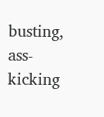busting, ass-kicking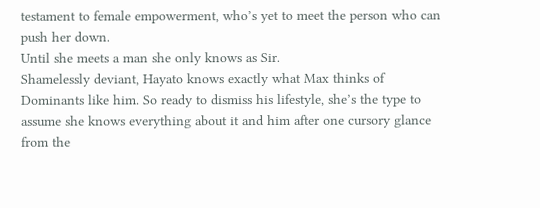testament to female empowerment, who’s yet to meet the person who can push her down.
Until she meets a man she only knows as Sir.
Shamelessly deviant, Hayato knows exactly what Max thinks of Dominants like him. So ready to dismiss his lifestyle, she’s the type to assume she knows everything about it and him after one cursory glance from the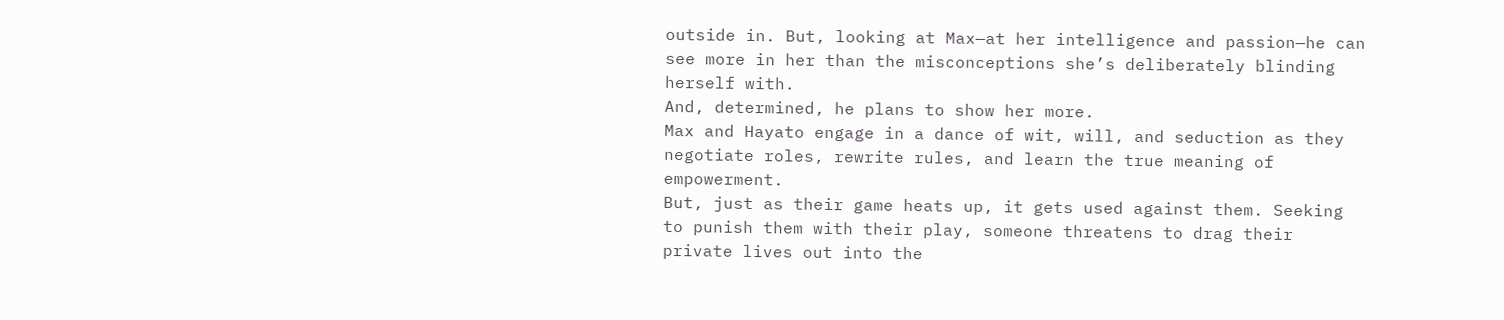outside in. But, looking at Max—at her intelligence and passion—he can see more in her than the misconceptions she’s deliberately blinding herself with.
And, determined, he plans to show her more.
Max and Hayato engage in a dance of wit, will, and seduction as they negotiate roles, rewrite rules, and learn the true meaning of empowerment.
But, just as their game heats up, it gets used against them. Seeking to punish them with their play, someone threatens to drag their private lives out into the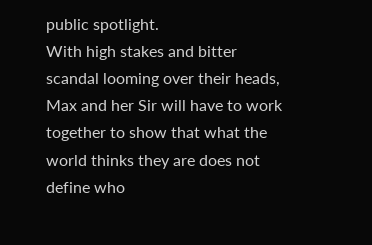public spotlight.
With high stakes and bitter scandal looming over their heads, Max and her Sir will have to work together to show that what the world thinks they are does not define who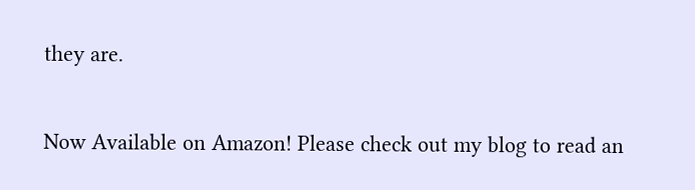they are.

Now Available on Amazon! Please check out my blog to read an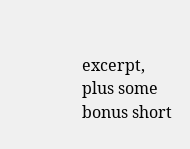excerpt, plus some bonus short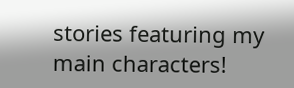stories featuring my main characters!